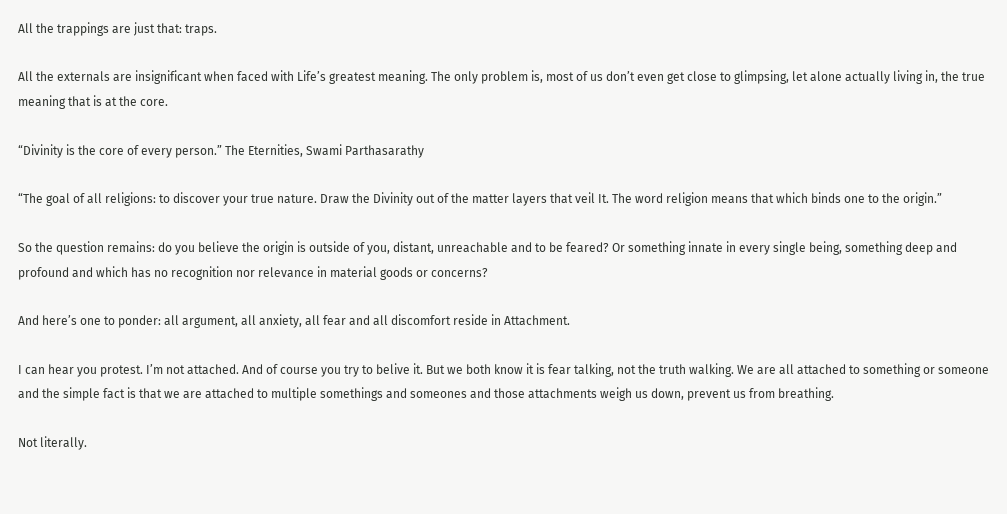All the trappings are just that: traps.

All the externals are insignificant when faced with Life’s greatest meaning. The only problem is, most of us don’t even get close to glimpsing, let alone actually living in, the true meaning that is at the core.

“Divinity is the core of every person.” The Eternities, Swami Parthasarathy

“The goal of all religions: to discover your true nature. Draw the Divinity out of the matter layers that veil It. The word religion means that which binds one to the origin.”

So the question remains: do you believe the origin is outside of you, distant, unreachable and to be feared? Or something innate in every single being, something deep and profound and which has no recognition nor relevance in material goods or concerns?

And here’s one to ponder: all argument, all anxiety, all fear and all discomfort reside in Attachment.

I can hear you protest. I’m not attached. And of course you try to belive it. But we both know it is fear talking, not the truth walking. We are all attached to something or someone and the simple fact is that we are attached to multiple somethings and someones and those attachments weigh us down, prevent us from breathing.

Not literally.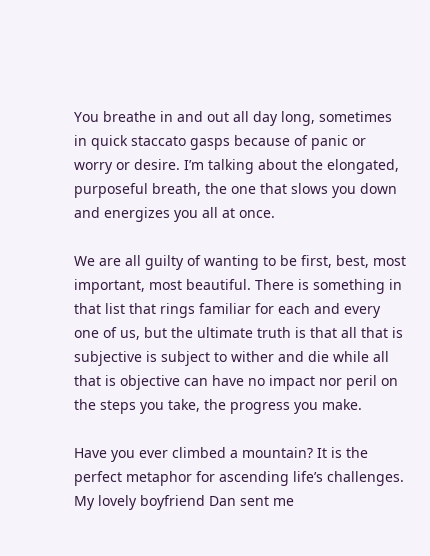You breathe in and out all day long, sometimes in quick staccato gasps because of panic or worry or desire. I’m talking about the elongated, purposeful breath, the one that slows you down and energizes you all at once.

We are all guilty of wanting to be first, best, most important, most beautiful. There is something in that list that rings familiar for each and every one of us, but the ultimate truth is that all that is subjective is subject to wither and die while all that is objective can have no impact nor peril on the steps you take, the progress you make.

Have you ever climbed a mountain? It is the perfect metaphor for ascending life’s challenges. My lovely boyfriend Dan sent me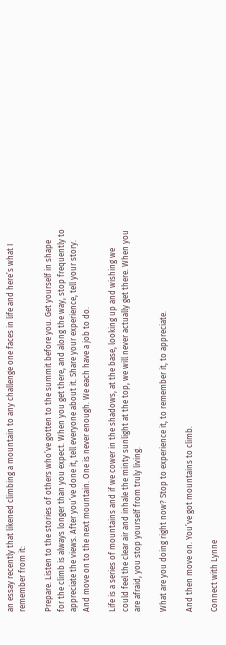an essay recently that likened climbing a mountain to any challenge one faces in life and here’s what I remember from it:

Prepare. Listen to the stories of others who’ve gotten to the summit before you. Get yourself in shape for the climb is always longer than you expect. When you get there, and along the way, stop frequently to appreciate the views. After you’ve done it, tell everyone about it. Share your experience, tell your story. And move on to the next mountain. One is never enough. We each have a job to do.

Life is a series of mountains and if we cower in the shadows, at the base, looking up and wishing we could feel the clear air and inhale the minty sunlight at the top, we will never actually get there. When you are afraid, you stop yourself from truly living.

What are you doing right now? Stop to experience it, to remember it, to appreciate.

And then move on. You’ve got mountains to climb.

Connect with Lynne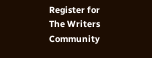Register for The Writers Community